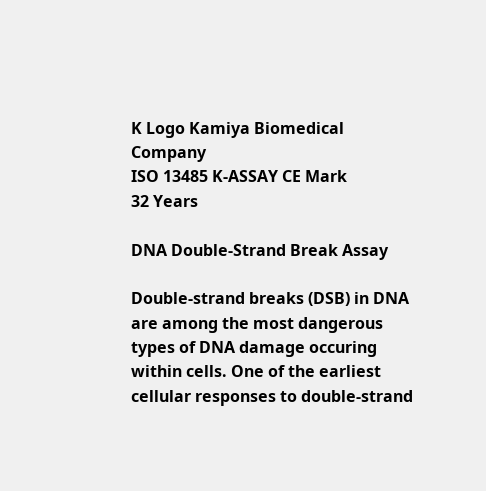K Logo Kamiya Biomedical Company
ISO 13485 K-ASSAY CE Mark
32 Years

DNA Double-Strand Break Assay

Double-strand breaks (DSB) in DNA are among the most dangerous types of DNA damage occuring within cells. One of the earliest cellular responses to double-strand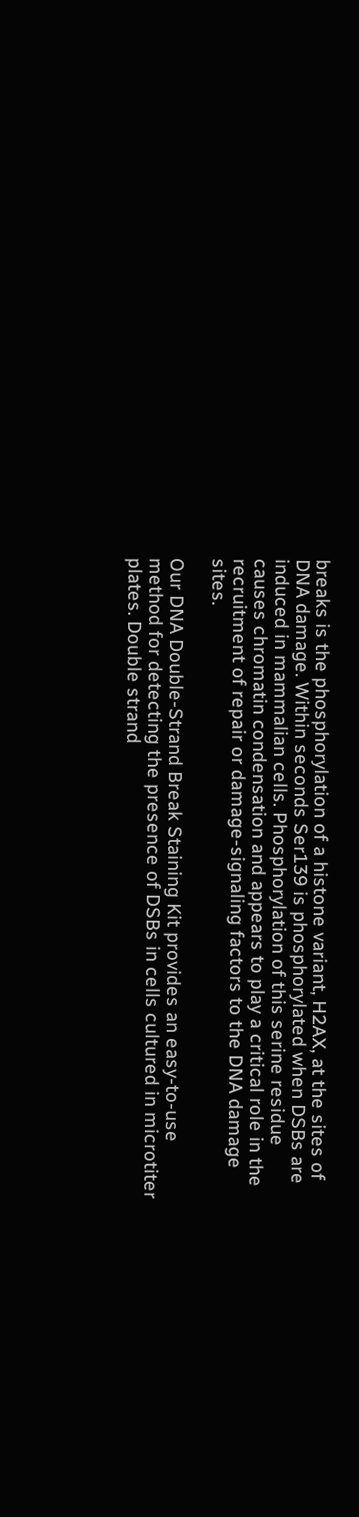breaks is the phosphorylation of a histone variant, H2AX, at the sites of DNA damage. Within seconds Ser139 is phosphorylated when DSBs are induced in mammalian cells. Phosphorylation of this serine residue causes chromatin condensation and appears to play a critical role in the recruitment of repair or damage-signaling factors to the DNA damage sites.

Our DNA Double-Strand Break Staining Kit provides an easy-to-use method for detecting the presence of DSBs in cells cultured in microtiter plates. Double strand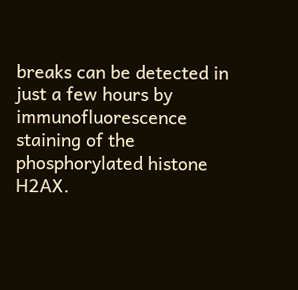breaks can be detected in just a few hours by immunofluorescence staining of the phosphorylated histone H2AX.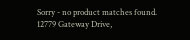Sorry - no product matches found.
12779 Gateway Drive,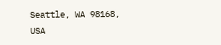Seattle, WA 98168, USA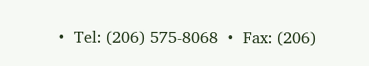•  Tel: (206) 575-8068  •  Fax: (206)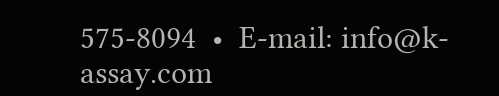575-8094  •  E-mail: info@k-assay.com